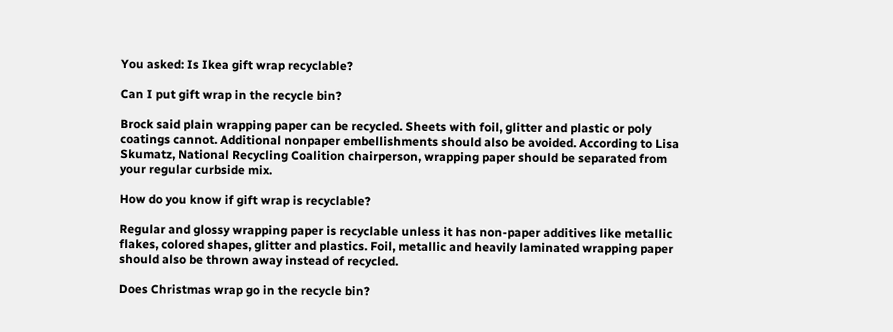You asked: Is Ikea gift wrap recyclable?

Can I put gift wrap in the recycle bin?

Brock said plain wrapping paper can be recycled. Sheets with foil, glitter and plastic or poly coatings cannot. Additional nonpaper embellishments should also be avoided. According to Lisa Skumatz, National Recycling Coalition chairperson, wrapping paper should be separated from your regular curbside mix.

How do you know if gift wrap is recyclable?

Regular and glossy wrapping paper is recyclable unless it has non-paper additives like metallic flakes, colored shapes, glitter and plastics. Foil, metallic and heavily laminated wrapping paper should also be thrown away instead of recycled.

Does Christmas wrap go in the recycle bin?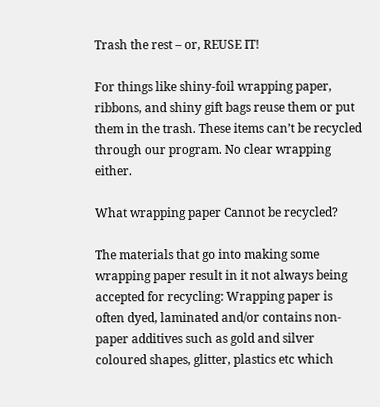Trash the rest – or, REUSE IT!

For things like shiny-foil wrapping paper, ribbons, and shiny gift bags reuse them or put them in the trash. These items can’t be recycled through our program. No clear wrapping either.

What wrapping paper Cannot be recycled?

The materials that go into making some wrapping paper result in it not always being accepted for recycling: Wrapping paper is often dyed, laminated and/or contains non-paper additives such as gold and silver coloured shapes, glitter, plastics etc which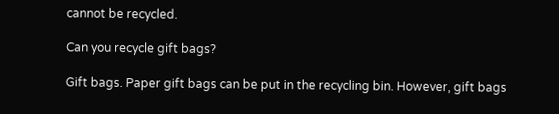cannot be recycled.

Can you recycle gift bags?

Gift bags. Paper gift bags can be put in the recycling bin. However, gift bags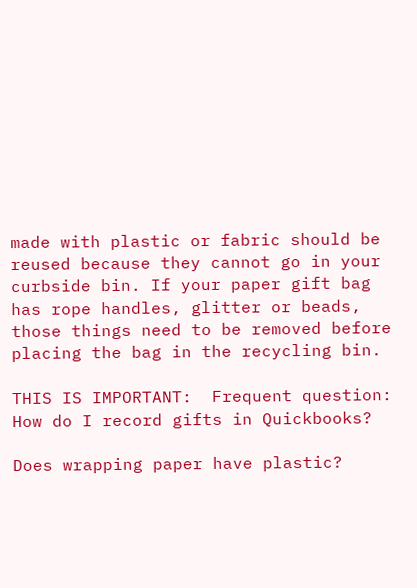made with plastic or fabric should be reused because they cannot go in your curbside bin. If your paper gift bag has rope handles, glitter or beads, those things need to be removed before placing the bag in the recycling bin.

THIS IS IMPORTANT:  Frequent question: How do I record gifts in Quickbooks?

Does wrapping paper have plastic?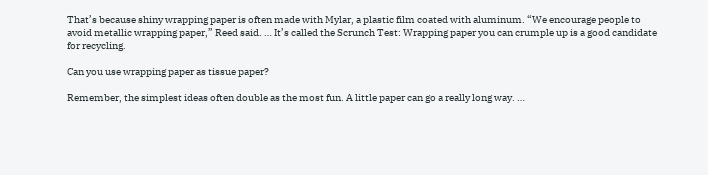That’s because shiny wrapping paper is often made with Mylar, a plastic film coated with aluminum. “We encourage people to avoid metallic wrapping paper,” Reed said. … It’s called the Scrunch Test: Wrapping paper you can crumple up is a good candidate for recycling.

Can you use wrapping paper as tissue paper?

Remember, the simplest ideas often double as the most fun. A little paper can go a really long way. …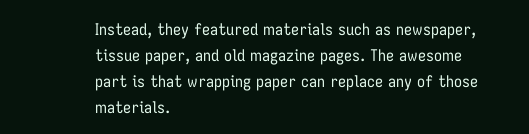Instead, they featured materials such as newspaper, tissue paper, and old magazine pages. The awesome part is that wrapping paper can replace any of those materials.